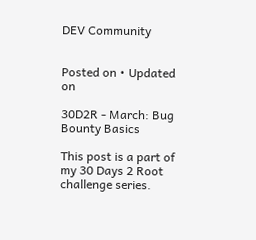DEV Community


Posted on • Updated on

30D2R - March: Bug Bounty Basics

This post is a part of my 30 Days 2 Root challenge series.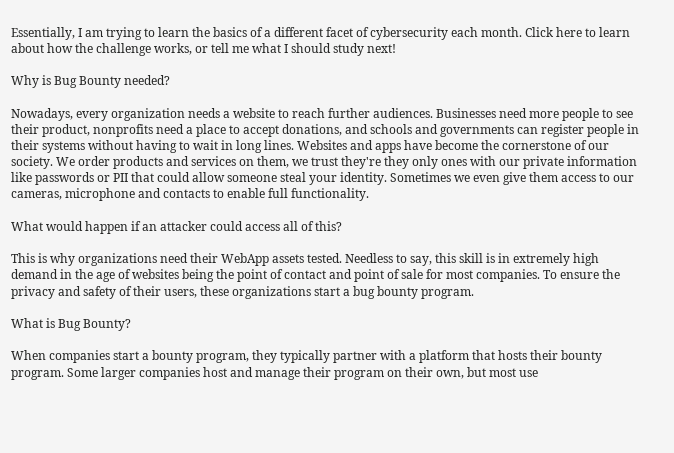Essentially, I am trying to learn the basics of a different facet of cybersecurity each month. Click here to learn about how the challenge works, or tell me what I should study next!

Why is Bug Bounty needed?

Nowadays, every organization needs a website to reach further audiences. Businesses need more people to see their product, nonprofits need a place to accept donations, and schools and governments can register people in their systems without having to wait in long lines. Websites and apps have become the cornerstone of our society. We order products and services on them, we trust they're they only ones with our private information like passwords or PII that could allow someone steal your identity. Sometimes we even give them access to our cameras, microphone and contacts to enable full functionality.

What would happen if an attacker could access all of this?

This is why organizations need their WebApp assets tested. Needless to say, this skill is in extremely high demand in the age of websites being the point of contact and point of sale for most companies. To ensure the privacy and safety of their users, these organizations start a bug bounty program.

What is Bug Bounty?

When companies start a bounty program, they typically partner with a platform that hosts their bounty program. Some larger companies host and manage their program on their own, but most use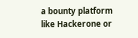a bounty platform like Hackerone or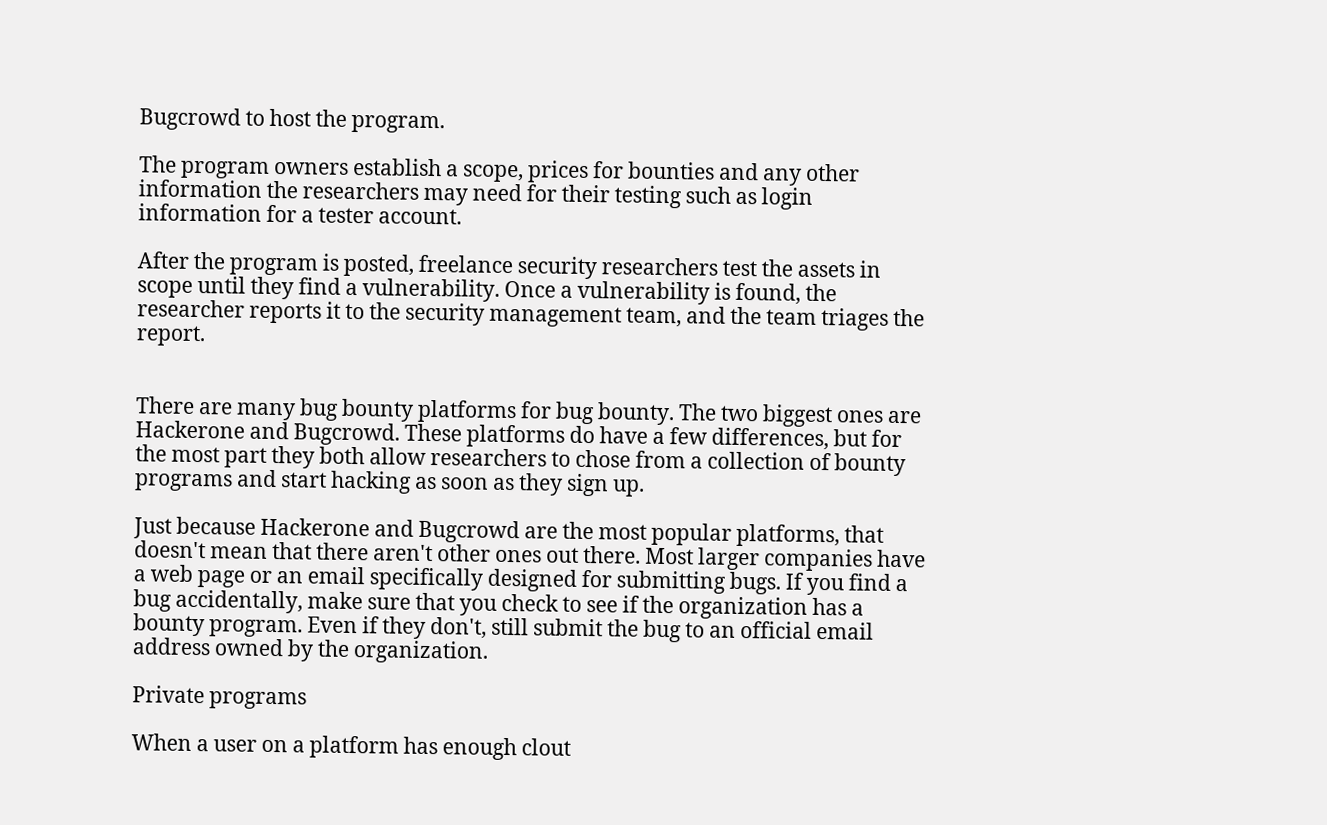Bugcrowd to host the program.

The program owners establish a scope, prices for bounties and any other information the researchers may need for their testing such as login information for a tester account.

After the program is posted, freelance security researchers test the assets in scope until they find a vulnerability. Once a vulnerability is found, the researcher reports it to the security management team, and the team triages the report.


There are many bug bounty platforms for bug bounty. The two biggest ones are Hackerone and Bugcrowd. These platforms do have a few differences, but for the most part they both allow researchers to chose from a collection of bounty programs and start hacking as soon as they sign up.

Just because Hackerone and Bugcrowd are the most popular platforms, that doesn't mean that there aren't other ones out there. Most larger companies have a web page or an email specifically designed for submitting bugs. If you find a bug accidentally, make sure that you check to see if the organization has a bounty program. Even if they don't, still submit the bug to an official email address owned by the organization.

Private programs

When a user on a platform has enough clout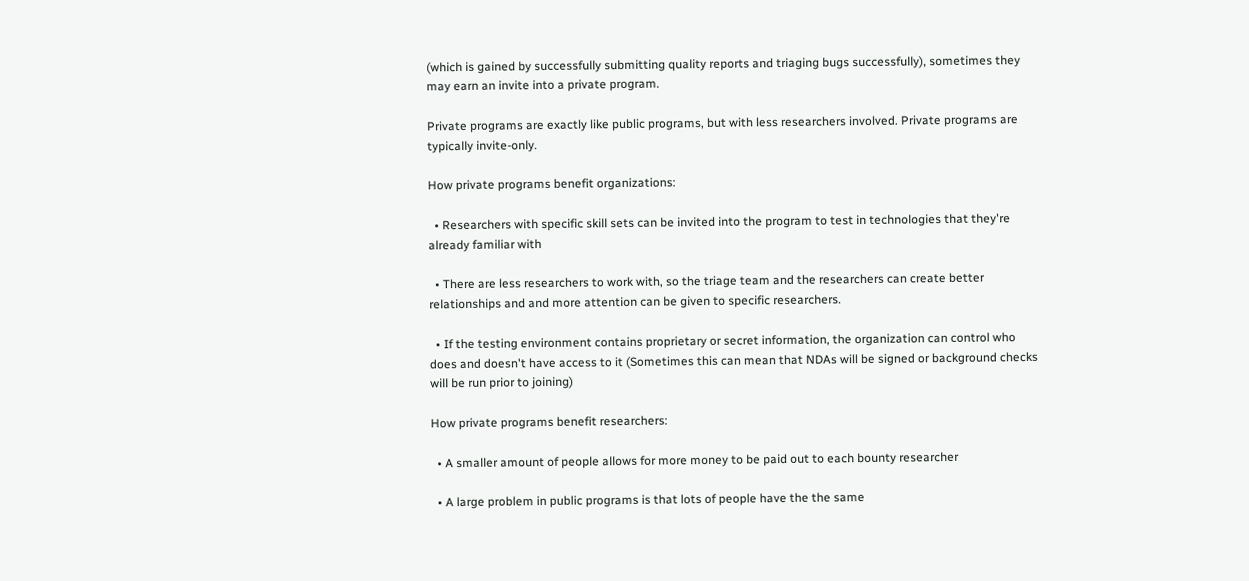(which is gained by successfully submitting quality reports and triaging bugs successfully), sometimes they may earn an invite into a private program.

Private programs are exactly like public programs, but with less researchers involved. Private programs are typically invite-only.

How private programs benefit organizations:

  • Researchers with specific skill sets can be invited into the program to test in technologies that they're already familiar with

  • There are less researchers to work with, so the triage team and the researchers can create better relationships and and more attention can be given to specific researchers.

  • If the testing environment contains proprietary or secret information, the organization can control who does and doesn't have access to it (Sometimes this can mean that NDAs will be signed or background checks will be run prior to joining)

How private programs benefit researchers:

  • A smaller amount of people allows for more money to be paid out to each bounty researcher

  • A large problem in public programs is that lots of people have the the same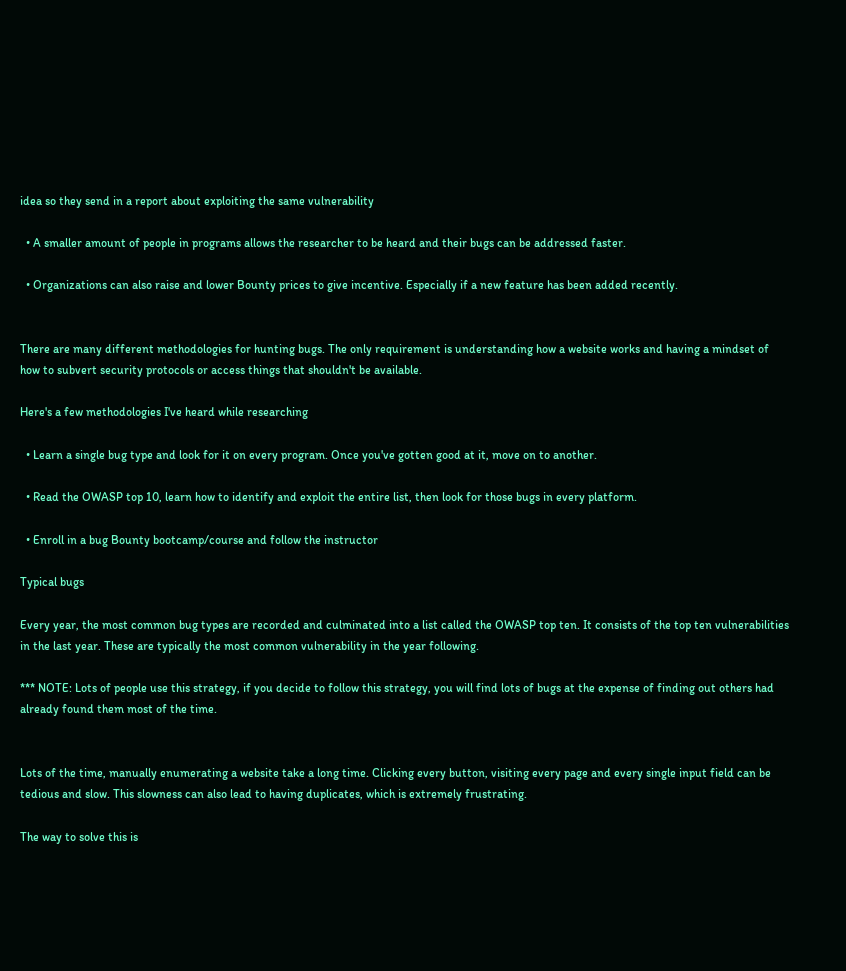idea so they send in a report about exploiting the same vulnerability

  • A smaller amount of people in programs allows the researcher to be heard and their bugs can be addressed faster.

  • Organizations can also raise and lower Bounty prices to give incentive. Especially if a new feature has been added recently.


There are many different methodologies for hunting bugs. The only requirement is understanding how a website works and having a mindset of how to subvert security protocols or access things that shouldn't be available.

Here's a few methodologies I've heard while researching

  • Learn a single bug type and look for it on every program. Once you've gotten good at it, move on to another.

  • Read the OWASP top 10, learn how to identify and exploit the entire list, then look for those bugs in every platform.

  • Enroll in a bug Bounty bootcamp/course and follow the instructor

Typical bugs

Every year, the most common bug types are recorded and culminated into a list called the OWASP top ten. It consists of the top ten vulnerabilities in the last year. These are typically the most common vulnerability in the year following.

*** NOTE: Lots of people use this strategy, if you decide to follow this strategy, you will find lots of bugs at the expense of finding out others had already found them most of the time.


Lots of the time, manually enumerating a website take a long time. Clicking every button, visiting every page and every single input field can be tedious and slow. This slowness can also lead to having duplicates, which is extremely frustrating.

The way to solve this is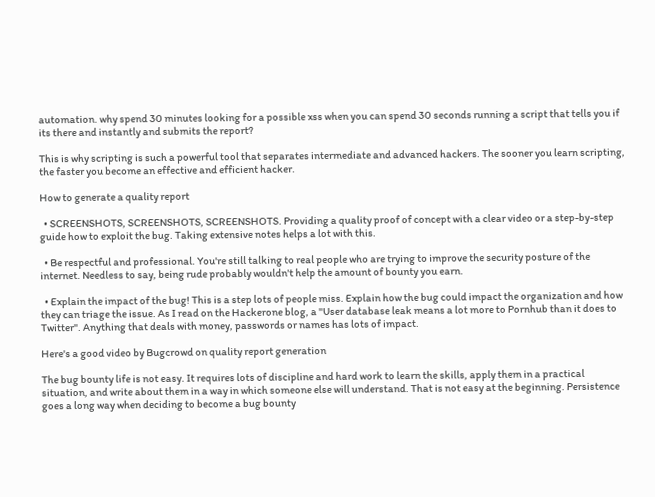automation. why spend 30 minutes looking for a possible xss when you can spend 30 seconds running a script that tells you if its there and instantly and submits the report?

This is why scripting is such a powerful tool that separates intermediate and advanced hackers. The sooner you learn scripting, the faster you become an effective and efficient hacker.

How to generate a quality report

  • SCREENSHOTS, SCREENSHOTS, SCREENSHOTS. Providing a quality proof of concept with a clear video or a step-by-step guide how to exploit the bug. Taking extensive notes helps a lot with this.

  • Be respectful and professional. You're still talking to real people who are trying to improve the security posture of the internet. Needless to say, being rude probably wouldn't help the amount of bounty you earn.

  • Explain the impact of the bug! This is a step lots of people miss. Explain how the bug could impact the organization and how they can triage the issue. As I read on the Hackerone blog, a "User database leak means a lot more to Pornhub than it does to Twitter". Anything that deals with money, passwords or names has lots of impact.

Here's a good video by Bugcrowd on quality report generation

The bug bounty life is not easy. It requires lots of discipline and hard work to learn the skills, apply them in a practical situation, and write about them in a way in which someone else will understand. That is not easy at the beginning. Persistence goes a long way when deciding to become a bug bounty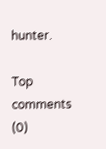hunter.

Top comments (0)